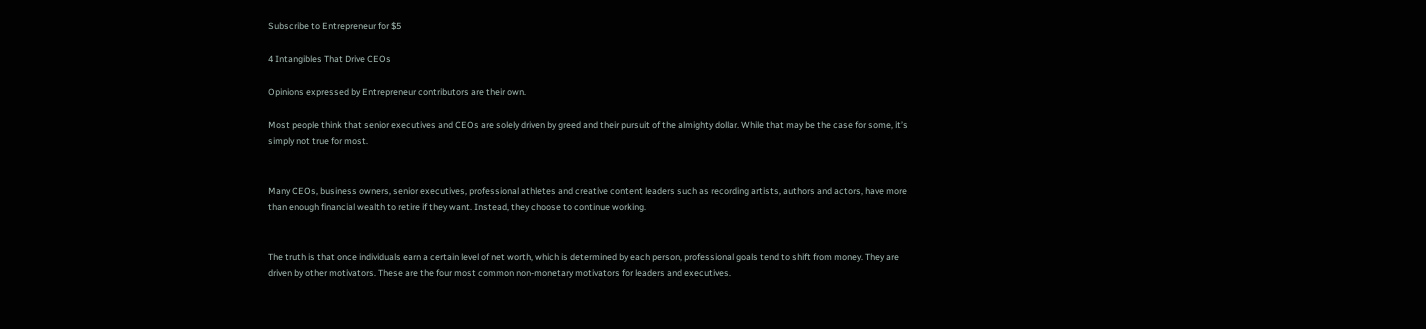Subscribe to Entrepreneur for $5

4 Intangibles That Drive CEOs

Opinions expressed by Entrepreneur contributors are their own.

Most people think that senior executives and CEOs are solely driven by greed and their pursuit of the almighty dollar. While that may be the case for some, it’s simply not true for most.


Many CEOs, business owners, senior executives, professional athletes and creative content leaders such as recording artists, authors and actors, have more than enough financial wealth to retire if they want. Instead, they choose to continue working.


The truth is that once individuals earn a certain level of net worth, which is determined by each person, professional goals tend to shift from money. They are driven by other motivators. These are the four most common non-monetary motivators for leaders and executives.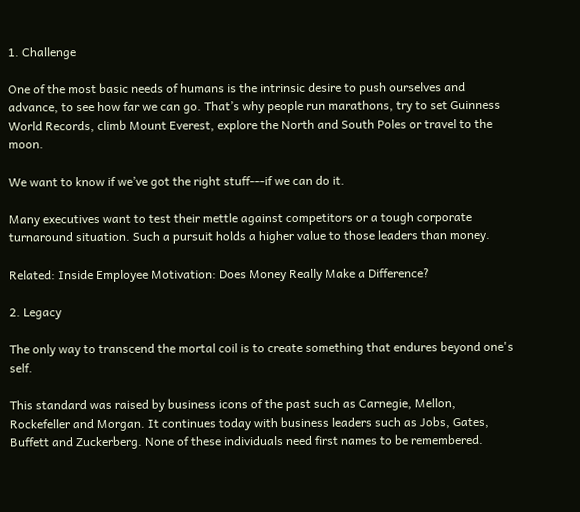1. Challenge

One of the most basic needs of humans is the intrinsic desire to push ourselves and advance, to see how far we can go. That’s why people run marathons, try to set Guinness World Records, climb Mount Everest, explore the North and South Poles or travel to the moon.

We want to know if we’ve got the right stuff---if we can do it.

Many executives want to test their mettle against competitors or a tough corporate turnaround situation. Such a pursuit holds a higher value to those leaders than money.

Related: Inside Employee Motivation: Does Money Really Make a Difference?

2. Legacy

The only way to transcend the mortal coil is to create something that endures beyond one's self.

This standard was raised by business icons of the past such as Carnegie, Mellon, Rockefeller and Morgan. It continues today with business leaders such as Jobs, Gates, Buffett and Zuckerberg. None of these individuals need first names to be remembered.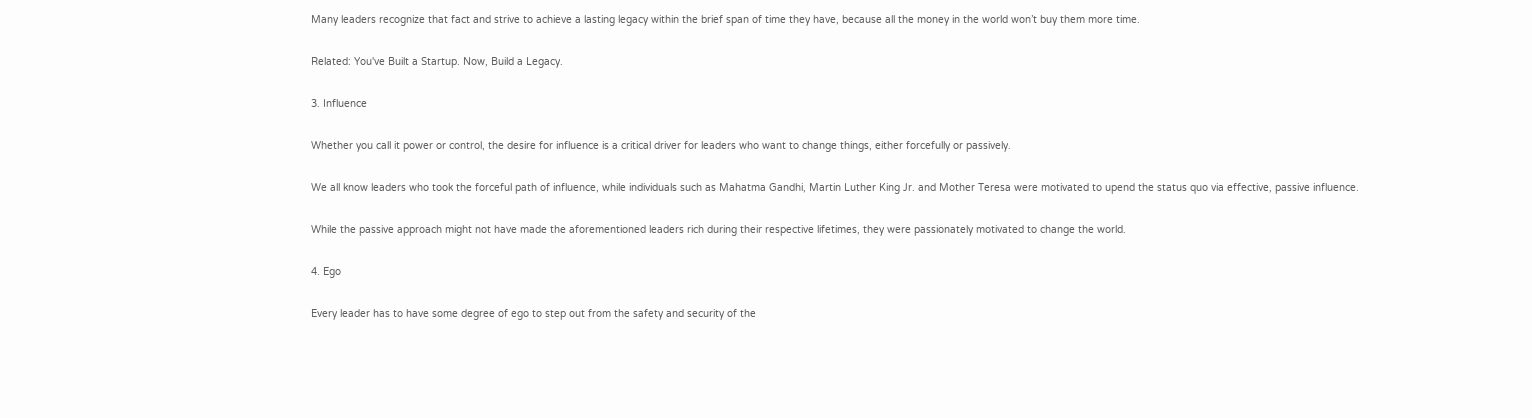Many leaders recognize that fact and strive to achieve a lasting legacy within the brief span of time they have, because all the money in the world won’t buy them more time.

Related: You've Built a Startup. Now, Build a Legacy.

3. Influence

Whether you call it power or control, the desire for influence is a critical driver for leaders who want to change things, either forcefully or passively.

We all know leaders who took the forceful path of influence, while individuals such as Mahatma Gandhi, Martin Luther King Jr. and Mother Teresa were motivated to upend the status quo via effective, passive influence.

While the passive approach might not have made the aforementioned leaders rich during their respective lifetimes, they were passionately motivated to change the world.

4. Ego

Every leader has to have some degree of ego to step out from the safety and security of the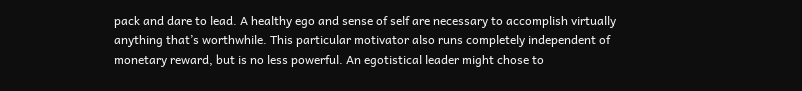pack and dare to lead. A healthy ego and sense of self are necessary to accomplish virtually anything that’s worthwhile. This particular motivator also runs completely independent of monetary reward, but is no less powerful. An egotistical leader might chose to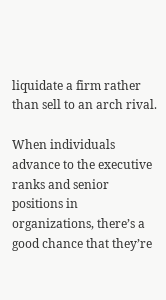liquidate a firm rather than sell to an arch rival.

When individuals advance to the executive ranks and senior positions in organizations, there’s a good chance that they’re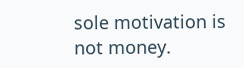sole motivation is not money.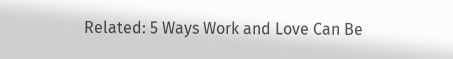Related: 5 Ways Work and Love Can Be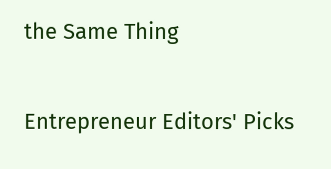the Same Thing

Entrepreneur Editors' Picks